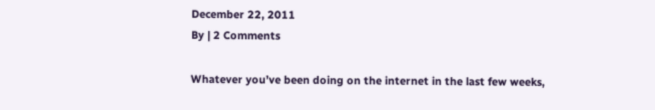December 22, 2011
By | 2 Comments

Whatever you’ve been doing on the internet in the last few weeks,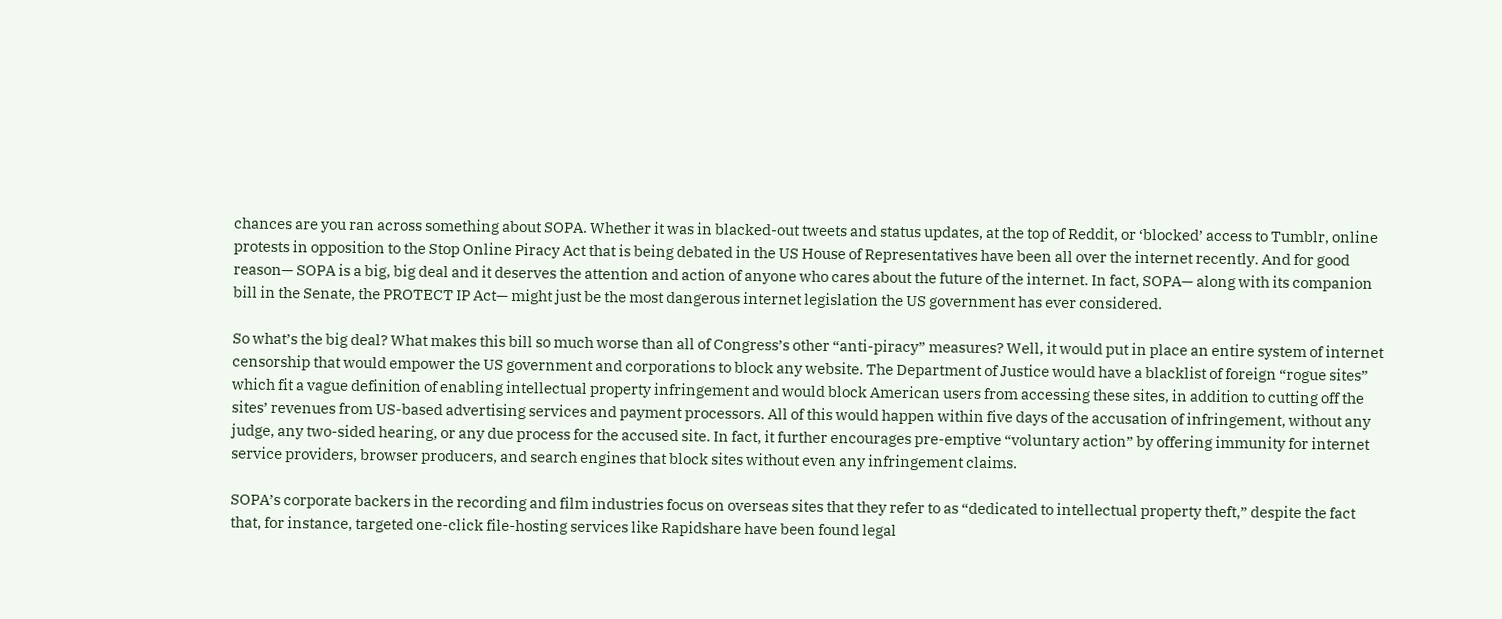chances are you ran across something about SOPA. Whether it was in blacked-out tweets and status updates, at the top of Reddit, or ‘blocked’ access to Tumblr, online protests in opposition to the Stop Online Piracy Act that is being debated in the US House of Representatives have been all over the internet recently. And for good reason— SOPA is a big, big deal and it deserves the attention and action of anyone who cares about the future of the internet. In fact, SOPA— along with its companion bill in the Senate, the PROTECT IP Act— might just be the most dangerous internet legislation the US government has ever considered.

So what’s the big deal? What makes this bill so much worse than all of Congress’s other “anti-piracy” measures? Well, it would put in place an entire system of internet censorship that would empower the US government and corporations to block any website. The Department of Justice would have a blacklist of foreign “rogue sites” which fit a vague definition of enabling intellectual property infringement and would block American users from accessing these sites, in addition to cutting off the sites’ revenues from US-based advertising services and payment processors. All of this would happen within five days of the accusation of infringement, without any judge, any two-sided hearing, or any due process for the accused site. In fact, it further encourages pre-emptive “voluntary action” by offering immunity for internet service providers, browser producers, and search engines that block sites without even any infringement claims.

SOPA’s corporate backers in the recording and film industries focus on overseas sites that they refer to as “dedicated to intellectual property theft,” despite the fact that, for instance, targeted one-click file-hosting services like Rapidshare have been found legal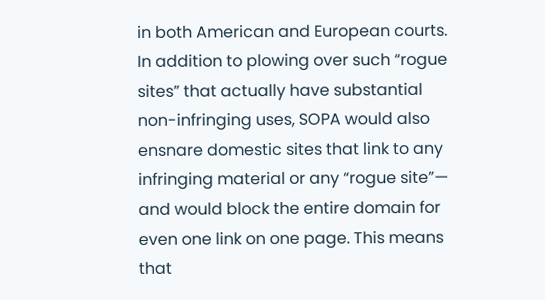in both American and European courts. In addition to plowing over such “rogue sites” that actually have substantial non-infringing uses, SOPA would also ensnare domestic sites that link to any infringing material or any “rogue site”— and would block the entire domain for even one link on one page. This means that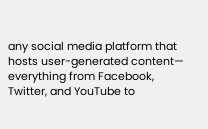any social media platform that hosts user-generated content— everything from Facebook, Twitter, and YouTube to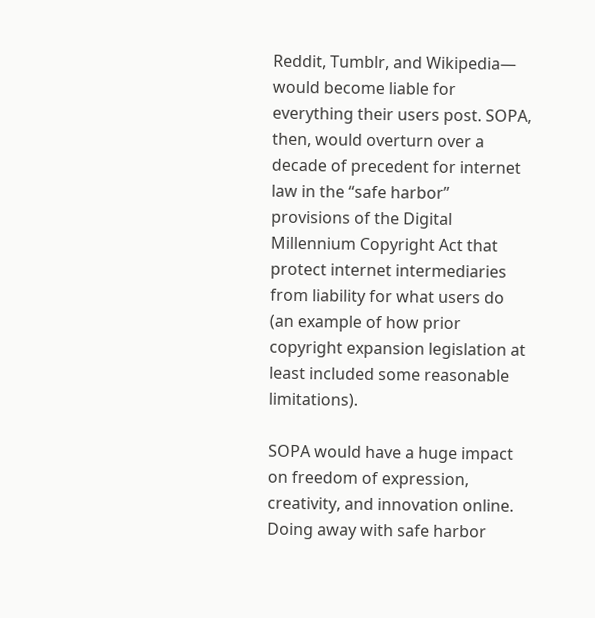Reddit, Tumblr, and Wikipedia— would become liable for everything their users post. SOPA, then, would overturn over a decade of precedent for internet law in the “safe harbor” provisions of the Digital Millennium Copyright Act that protect internet intermediaries from liability for what users do (an example of how prior copyright expansion legislation at least included some reasonable limitations).

SOPA would have a huge impact on freedom of expression, creativity, and innovation online. Doing away with safe harbor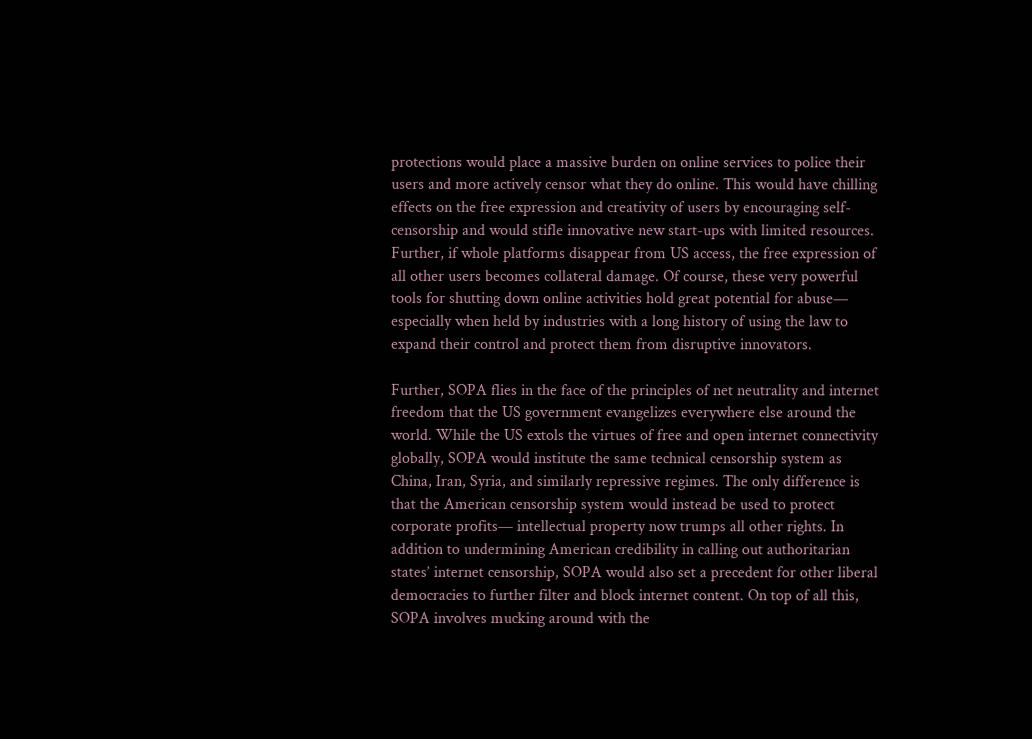protections would place a massive burden on online services to police their users and more actively censor what they do online. This would have chilling effects on the free expression and creativity of users by encouraging self-censorship and would stifle innovative new start-ups with limited resources. Further, if whole platforms disappear from US access, the free expression of all other users becomes collateral damage. Of course, these very powerful tools for shutting down online activities hold great potential for abuse— especially when held by industries with a long history of using the law to expand their control and protect them from disruptive innovators.

Further, SOPA flies in the face of the principles of net neutrality and internet freedom that the US government evangelizes everywhere else around the world. While the US extols the virtues of free and open internet connectivity globally, SOPA would institute the same technical censorship system as China, Iran, Syria, and similarly repressive regimes. The only difference is that the American censorship system would instead be used to protect corporate profits— intellectual property now trumps all other rights. In addition to undermining American credibility in calling out authoritarian states’ internet censorship, SOPA would also set a precedent for other liberal democracies to further filter and block internet content. On top of all this, SOPA involves mucking around with the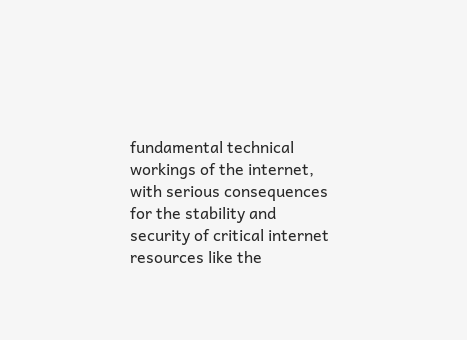fundamental technical workings of the internet, with serious consequences for the stability and security of critical internet resources like the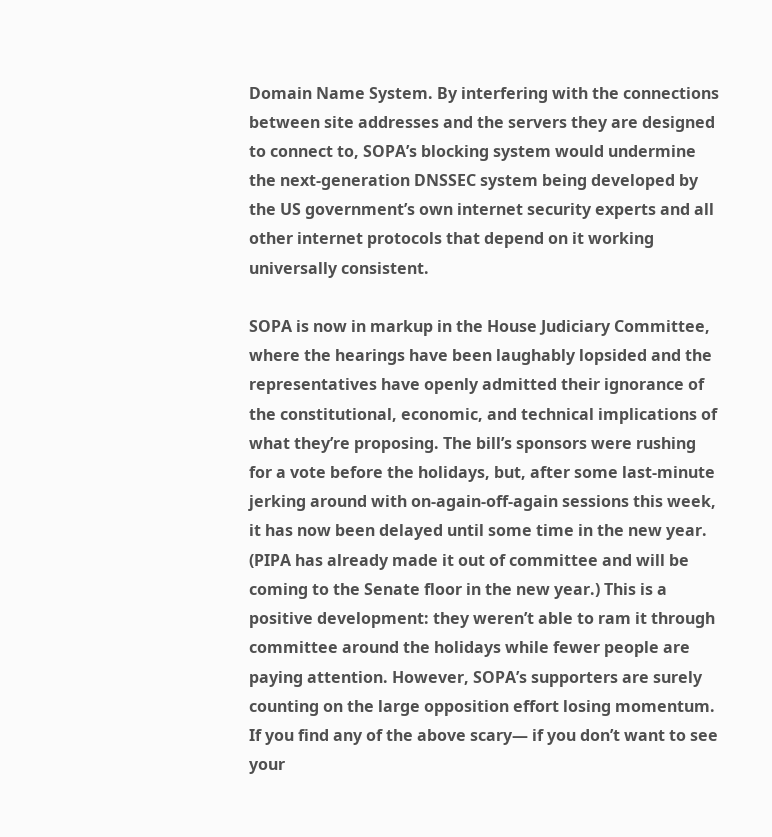Domain Name System. By interfering with the connections between site addresses and the servers they are designed to connect to, SOPA’s blocking system would undermine the next-generation DNSSEC system being developed by the US government’s own internet security experts and all other internet protocols that depend on it working universally consistent.

SOPA is now in markup in the House Judiciary Committee, where the hearings have been laughably lopsided and the representatives have openly admitted their ignorance of the constitutional, economic, and technical implications of what they’re proposing. The bill’s sponsors were rushing for a vote before the holidays, but, after some last-minute jerking around with on-again-off-again sessions this week, it has now been delayed until some time in the new year. (PIPA has already made it out of committee and will be coming to the Senate floor in the new year.) This is a positive development: they weren’t able to ram it through committee around the holidays while fewer people are paying attention. However, SOPA’s supporters are surely counting on the large opposition effort losing momentum. If you find any of the above scary— if you don’t want to see your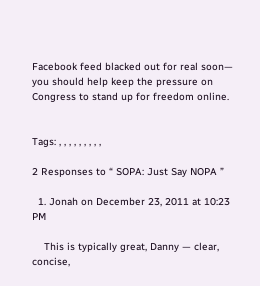Facebook feed blacked out for real soon— you should help keep the pressure on Congress to stand up for freedom online.


Tags: , , , , , , , , ,

2 Responses to “ SOPA: Just Say NOPA ”

  1. Jonah on December 23, 2011 at 10:23 PM

    This is typically great, Danny — clear, concise,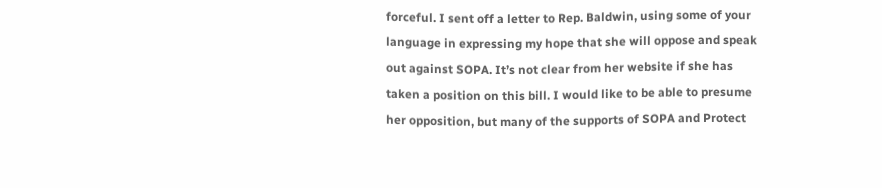forceful. I sent off a letter to Rep. Baldwin, using some of your language in expressing my hope that she will oppose and speak out against SOPA. It’s not clear from her website if she has taken a position on this bill. I would like to be able to presume her opposition, but many of the supports of SOPA and Protect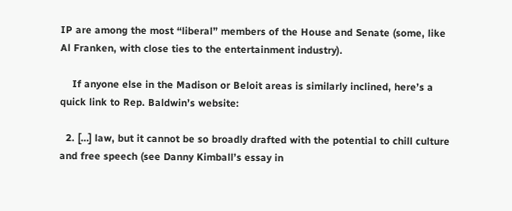IP are among the most “liberal” members of the House and Senate (some, like Al Franken, with close ties to the entertainment industry).

    If anyone else in the Madison or Beloit areas is similarly inclined, here’s a quick link to Rep. Baldwin’s website:

  2. […] law, but it cannot be so broadly drafted with the potential to chill culture and free speech (see Danny Kimball’s essay in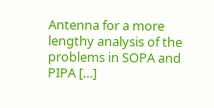Antenna for a more lengthy analysis of the problems in SOPA and PIPA […]